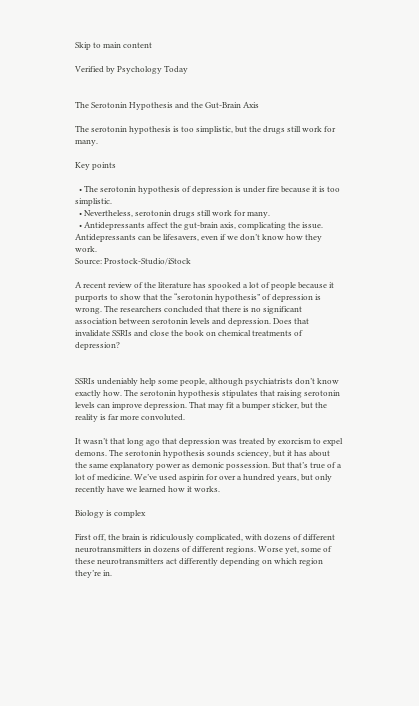Skip to main content

Verified by Psychology Today


The Serotonin Hypothesis and the Gut-Brain Axis

The serotonin hypothesis is too simplistic, but the drugs still work for many.

Key points

  • The serotonin hypothesis of depression is under fire because it is too simplistic.
  • Nevertheless, serotonin drugs still work for many.
  • Antidepressants affect the gut-brain axis, complicating the issue.
Antidepressants can be lifesavers, even if we don’t know how they work.
Source: Prostock-Studio/iStock

A recent review of the literature has spooked a lot of people because it purports to show that the “serotonin hypothesis” of depression is wrong. The researchers concluded that there is no significant association between serotonin levels and depression. Does that invalidate SSRIs and close the book on chemical treatments of depression?


SSRIs undeniably help some people, although psychiatrists don’t know exactly how. The serotonin hypothesis stipulates that raising serotonin levels can improve depression. That may fit a bumper sticker, but the reality is far more convoluted.

It wasn’t that long ago that depression was treated by exorcism to expel demons. The serotonin hypothesis sounds sciencey, but it has about the same explanatory power as demonic possession. But that’s true of a lot of medicine. We’ve used aspirin for over a hundred years, but only recently have we learned how it works.

Biology is complex

First off, the brain is ridiculously complicated, with dozens of different neurotransmitters in dozens of different regions. Worse yet, some of these neurotransmitters act differently depending on which region they’re in.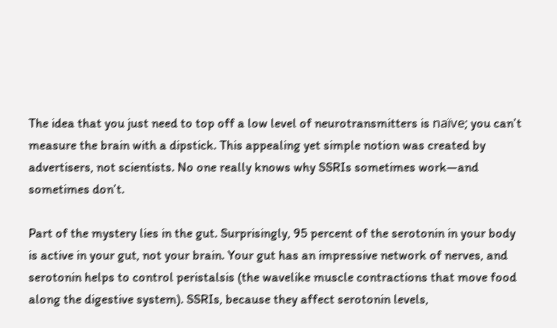The idea that you just need to top off a low level of neurotransmitters is naïve; you can’t measure the brain with a dipstick. This appealing yet simple notion was created by advertisers, not scientists. No one really knows why SSRIs sometimes work—and sometimes don’t.

Part of the mystery lies in the gut. Surprisingly, 95 percent of the serotonin in your body is active in your gut, not your brain. Your gut has an impressive network of nerves, and serotonin helps to control peristalsis (the wavelike muscle contractions that move food along the digestive system). SSRIs, because they affect serotonin levels,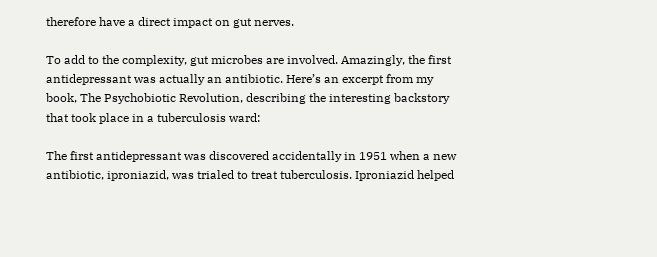therefore have a direct impact on gut nerves.

To add to the complexity, gut microbes are involved. Amazingly, the first antidepressant was actually an antibiotic. Here’s an excerpt from my book, The Psychobiotic Revolution, describing the interesting backstory that took place in a tuberculosis ward:

The first antidepressant was discovered accidentally in 1951 when a new antibiotic, iproniazid, was trialed to treat tuberculosis. Iproniazid helped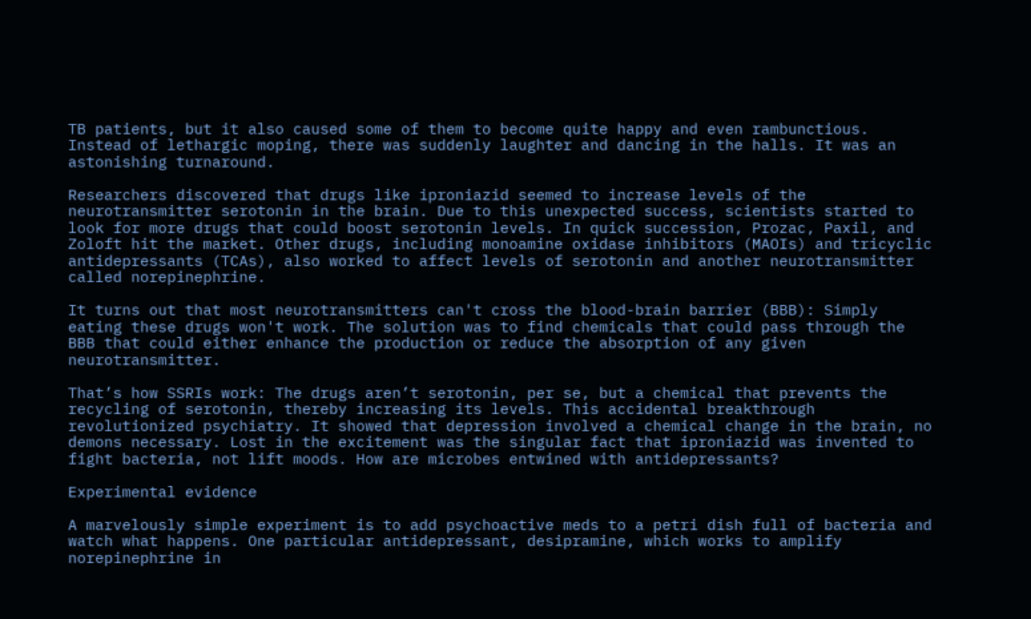TB patients, but it also caused some of them to become quite happy and even rambunctious. Instead of lethargic moping, there was suddenly laughter and dancing in the halls. It was an astonishing turnaround.

Researchers discovered that drugs like iproniazid seemed to increase levels of the neurotransmitter serotonin in the brain. Due to this unexpected success, scientists started to look for more drugs that could boost serotonin levels. In quick succession, Prozac, Paxil, and Zoloft hit the market. Other drugs, including monoamine oxidase inhibitors (MAOIs) and tricyclic antidepressants (TCAs), also worked to affect levels of serotonin and another neurotransmitter called norepinephrine.

It turns out that most neurotransmitters can't cross the blood-brain barrier (BBB): Simply eating these drugs won't work. The solution was to find chemicals that could pass through the BBB that could either enhance the production or reduce the absorption of any given neurotransmitter.

That’s how SSRIs work: The drugs aren’t serotonin, per se, but a chemical that prevents the recycling of serotonin, thereby increasing its levels. This accidental breakthrough revolutionized psychiatry. It showed that depression involved a chemical change in the brain, no demons necessary. Lost in the excitement was the singular fact that iproniazid was invented to fight bacteria, not lift moods. How are microbes entwined with antidepressants?

Experimental evidence

A marvelously simple experiment is to add psychoactive meds to a petri dish full of bacteria and watch what happens. One particular antidepressant, desipramine, which works to amplify norepinephrine in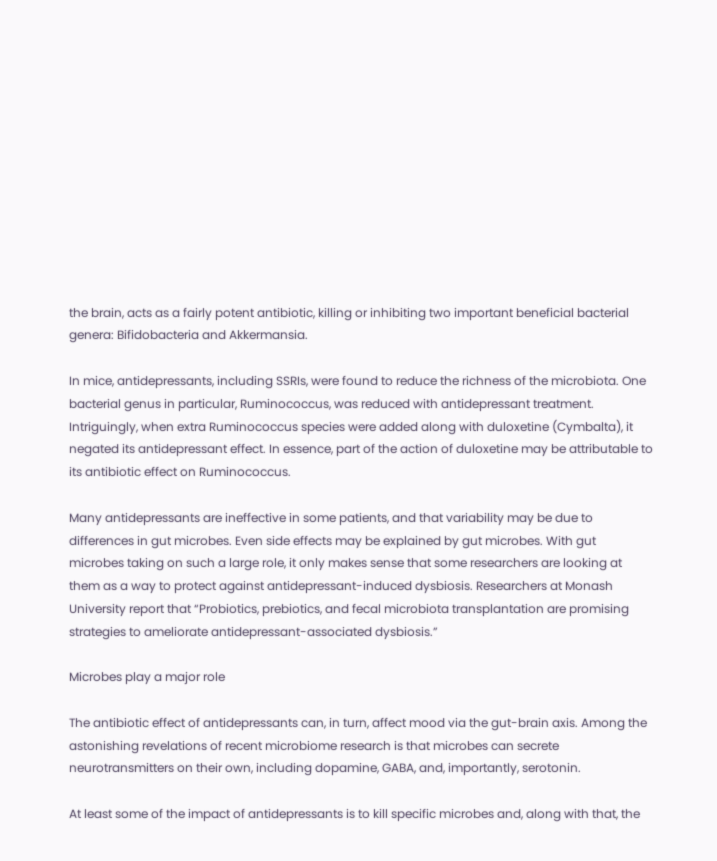the brain, acts as a fairly potent antibiotic, killing or inhibiting two important beneficial bacterial genera: Bifidobacteria and Akkermansia.

In mice, antidepressants, including SSRIs, were found to reduce the richness of the microbiota. One bacterial genus in particular, Ruminococcus, was reduced with antidepressant treatment. Intriguingly, when extra Ruminococcus species were added along with duloxetine (Cymbalta), it negated its antidepressant effect. In essence, part of the action of duloxetine may be attributable to its antibiotic effect on Ruminococcus.

Many antidepressants are ineffective in some patients, and that variability may be due to differences in gut microbes. Even side effects may be explained by gut microbes. With gut microbes taking on such a large role, it only makes sense that some researchers are looking at them as a way to protect against antidepressant-induced dysbiosis. Researchers at Monash University report that “Probiotics, prebiotics, and fecal microbiota transplantation are promising strategies to ameliorate antidepressant-associated dysbiosis.”

Microbes play a major role

The antibiotic effect of antidepressants can, in turn, affect mood via the gut-brain axis. Among the astonishing revelations of recent microbiome research is that microbes can secrete neurotransmitters on their own, including dopamine, GABA, and, importantly, serotonin.

At least some of the impact of antidepressants is to kill specific microbes and, along with that, the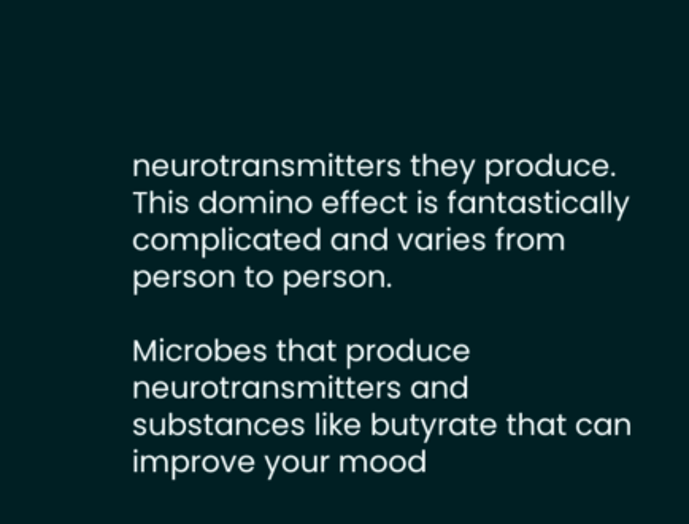neurotransmitters they produce. This domino effect is fantastically complicated and varies from person to person.

Microbes that produce neurotransmitters and substances like butyrate that can improve your mood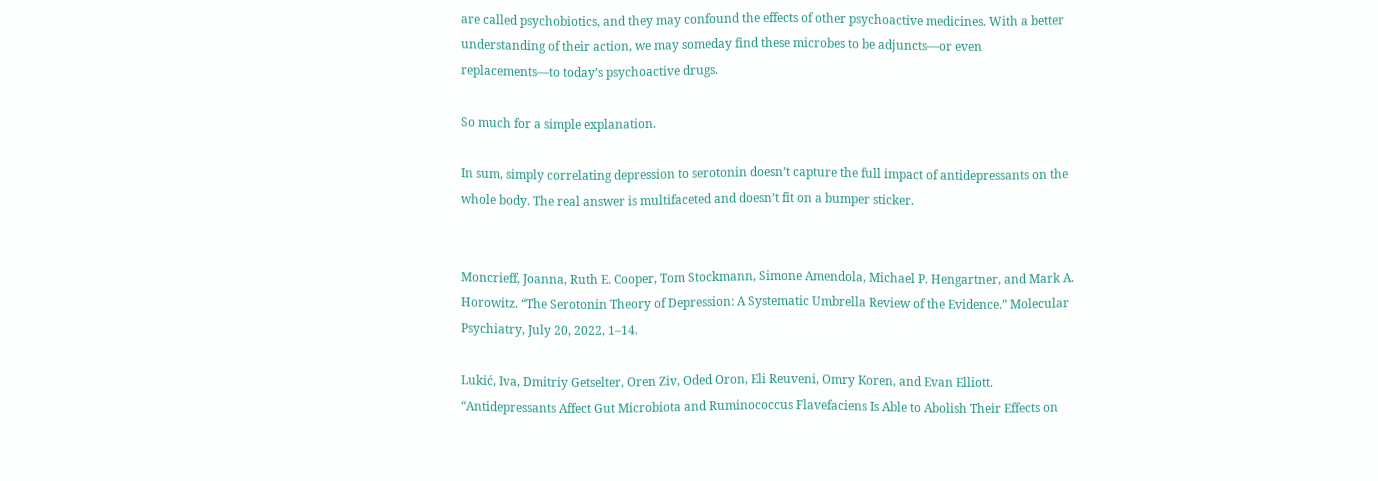are called psychobiotics, and they may confound the effects of other psychoactive medicines. With a better understanding of their action, we may someday find these microbes to be adjuncts—or even replacements—to today’s psychoactive drugs.

So much for a simple explanation.

In sum, simply correlating depression to serotonin doesn’t capture the full impact of antidepressants on the whole body. The real answer is multifaceted and doesn’t fit on a bumper sticker.


Moncrieff, Joanna, Ruth E. Cooper, Tom Stockmann, Simone Amendola, Michael P. Hengartner, and Mark A. Horowitz. “The Serotonin Theory of Depression: A Systematic Umbrella Review of the Evidence.” Molecular Psychiatry, July 20, 2022, 1–14.

Lukić, Iva, Dmitriy Getselter, Oren Ziv, Oded Oron, Eli Reuveni, Omry Koren, and Evan Elliott. “Antidepressants Affect Gut Microbiota and Ruminococcus Flavefaciens Is Able to Abolish Their Effects on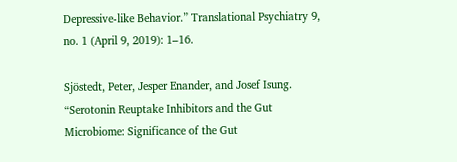Depressive-like Behavior.” Translational Psychiatry 9, no. 1 (April 9, 2019): 1–16.

Sjöstedt, Peter, Jesper Enander, and Josef Isung. “Serotonin Reuptake Inhibitors and the Gut Microbiome: Significance of the Gut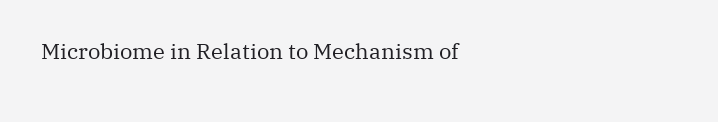Microbiome in Relation to Mechanism of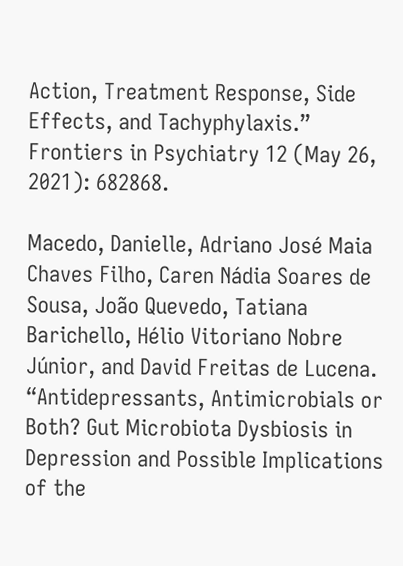Action, Treatment Response, Side Effects, and Tachyphylaxis.” Frontiers in Psychiatry 12 (May 26, 2021): 682868.

Macedo, Danielle, Adriano José Maia Chaves Filho, Caren Nádia Soares de Sousa, João Quevedo, Tatiana Barichello, Hélio Vitoriano Nobre Júnior, and David Freitas de Lucena. “Antidepressants, Antimicrobials or Both? Gut Microbiota Dysbiosis in Depression and Possible Implications of the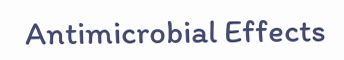Antimicrobial Effects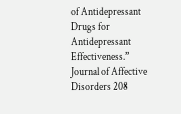of Antidepressant Drugs for Antidepressant Effectiveness.” Journal of Affective Disorders 208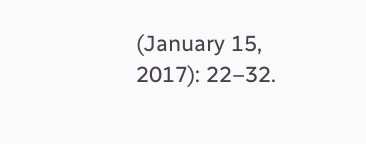(January 15, 2017): 22–32.